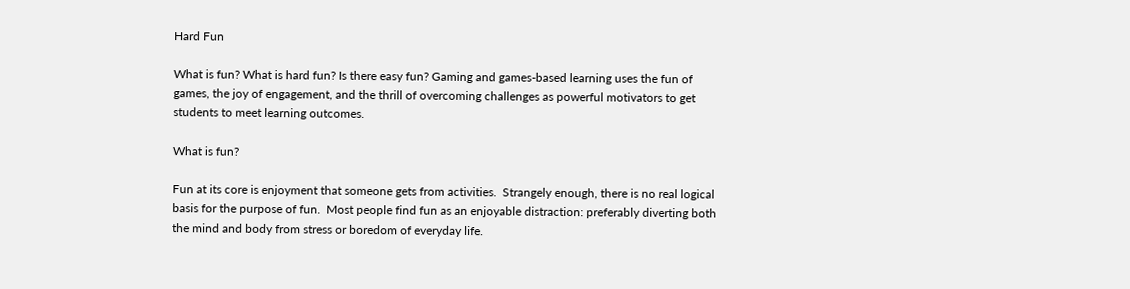Hard Fun

What is fun? What is hard fun? Is there easy fun? Gaming and games-based learning uses the fun of games, the joy of engagement, and the thrill of overcoming challenges as powerful motivators to get students to meet learning outcomes.

What is fun?

Fun at its core is enjoyment that someone gets from activities.  Strangely enough, there is no real logical basis for the purpose of fun.  Most people find fun as an enjoyable distraction: preferably diverting both the mind and body from stress or boredom of everyday life.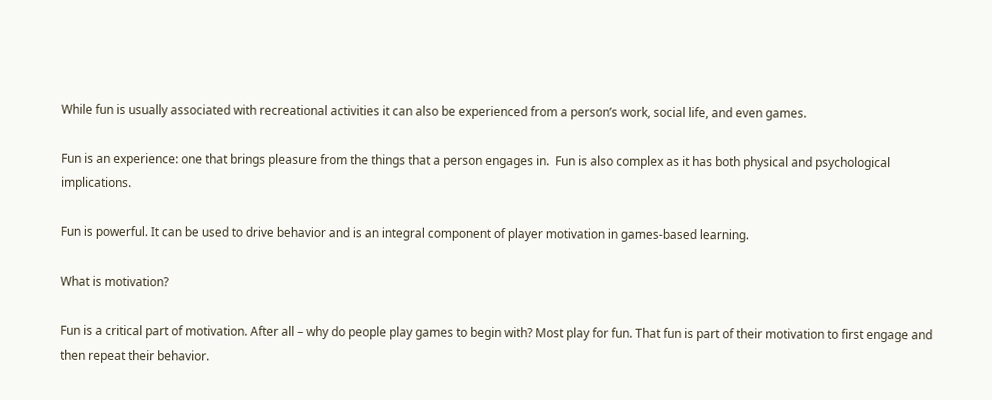While fun is usually associated with recreational activities it can also be experienced from a person’s work, social life, and even games.

Fun is an experience: one that brings pleasure from the things that a person engages in.  Fun is also complex as it has both physical and psychological implications.

Fun is powerful. It can be used to drive behavior and is an integral component of player motivation in games-based learning.

What is motivation?

Fun is a critical part of motivation. After all – why do people play games to begin with? Most play for fun. That fun is part of their motivation to first engage and then repeat their behavior.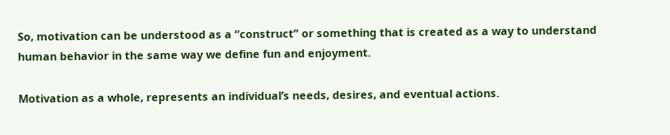So, motivation can be understood as a “construct” or something that is created as a way to understand human behavior in the same way we define fun and enjoyment.

Motivation as a whole, represents an individual’s needs, desires, and eventual actions.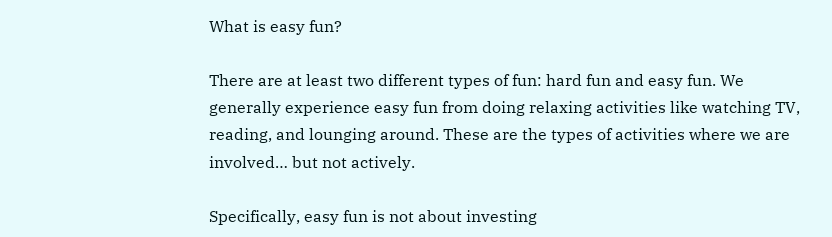What is easy fun?

There are at least two different types of fun: hard fun and easy fun. We generally experience easy fun from doing relaxing activities like watching TV, reading, and lounging around. These are the types of activities where we are involved… but not actively.

Specifically, easy fun is not about investing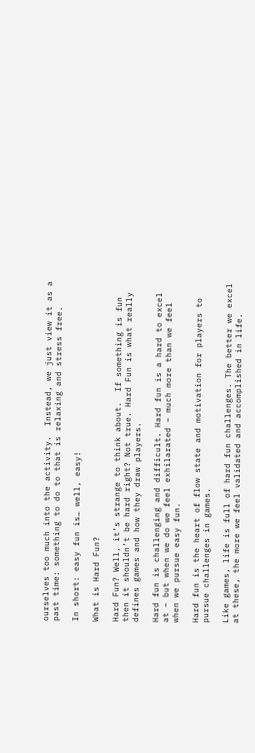ourselves too much into the activity.  Instead, we just view it as a past time: something to do to that is relaxing and stress free.

In short: easy fun is… well, easy!

What is Hard Fun?

Hard Fun? Well, it’s strange to think about.  If something is fun then it shouldn’t be hard right? Not true. Hard Fun is what really defines games and how they draw players.

Hard fun is challenging and difficult. Hard fun is a hard to excel at – but when we do we feel exhilarated – much more than we feel when we pursue easy fun.

Hard fun is the heart of flow state and motivation for players to pursue challenges in games.

Like games, life is full of hard fun challenges. The better we excel at these, the more we feel validated and accomplished in life.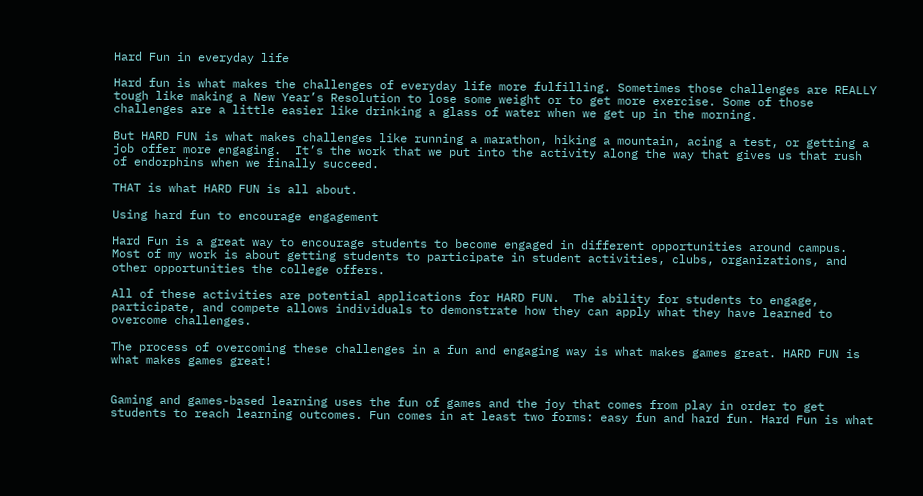Hard Fun in everyday life

Hard fun is what makes the challenges of everyday life more fulfilling. Sometimes those challenges are REALLY tough like making a New Year’s Resolution to lose some weight or to get more exercise. Some of those challenges are a little easier like drinking a glass of water when we get up in the morning.

But HARD FUN is what makes challenges like running a marathon, hiking a mountain, acing a test, or getting a job offer more engaging.  It’s the work that we put into the activity along the way that gives us that rush of endorphins when we finally succeed.

THAT is what HARD FUN is all about.

Using hard fun to encourage engagement

Hard Fun is a great way to encourage students to become engaged in different opportunities around campus. Most of my work is about getting students to participate in student activities, clubs, organizations, and other opportunities the college offers.

All of these activities are potential applications for HARD FUN.  The ability for students to engage, participate, and compete allows individuals to demonstrate how they can apply what they have learned to overcome challenges.

The process of overcoming these challenges in a fun and engaging way is what makes games great. HARD FUN is what makes games great!


Gaming and games-based learning uses the fun of games and the joy that comes from play in order to get students to reach learning outcomes. Fun comes in at least two forms: easy fun and hard fun. Hard Fun is what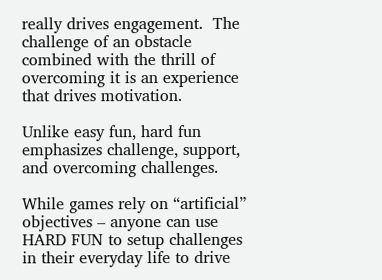really drives engagement.  The challenge of an obstacle combined with the thrill of overcoming it is an experience that drives motivation.

Unlike easy fun, hard fun emphasizes challenge, support, and overcoming challenges.

While games rely on “artificial” objectives – anyone can use HARD FUN to setup challenges in their everyday life to drive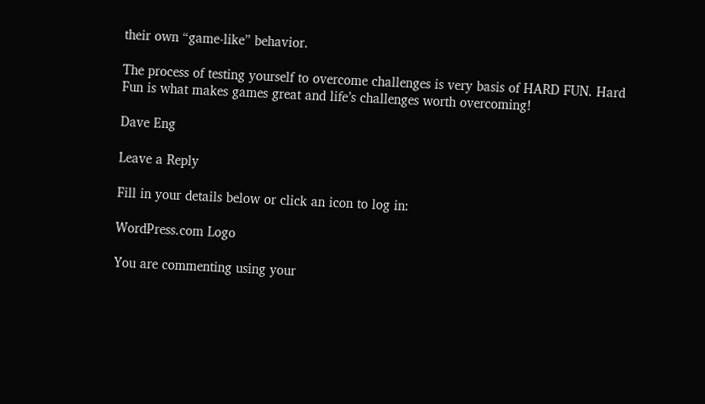their own “game-like” behavior.

The process of testing yourself to overcome challenges is very basis of HARD FUN. Hard Fun is what makes games great and life’s challenges worth overcoming!

Dave Eng

Leave a Reply

Fill in your details below or click an icon to log in:

WordPress.com Logo

You are commenting using your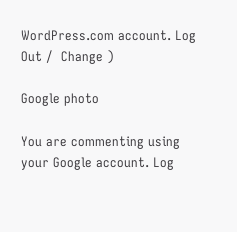WordPress.com account. Log Out /  Change )

Google photo

You are commenting using your Google account. Log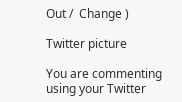Out /  Change )

Twitter picture

You are commenting using your Twitter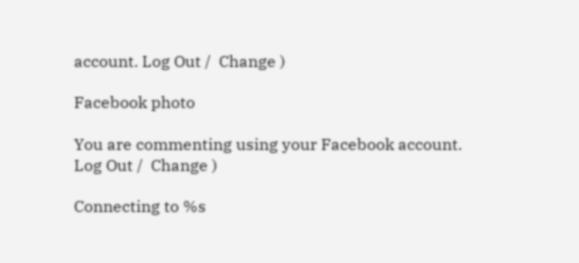account. Log Out /  Change )

Facebook photo

You are commenting using your Facebook account. Log Out /  Change )

Connecting to %s